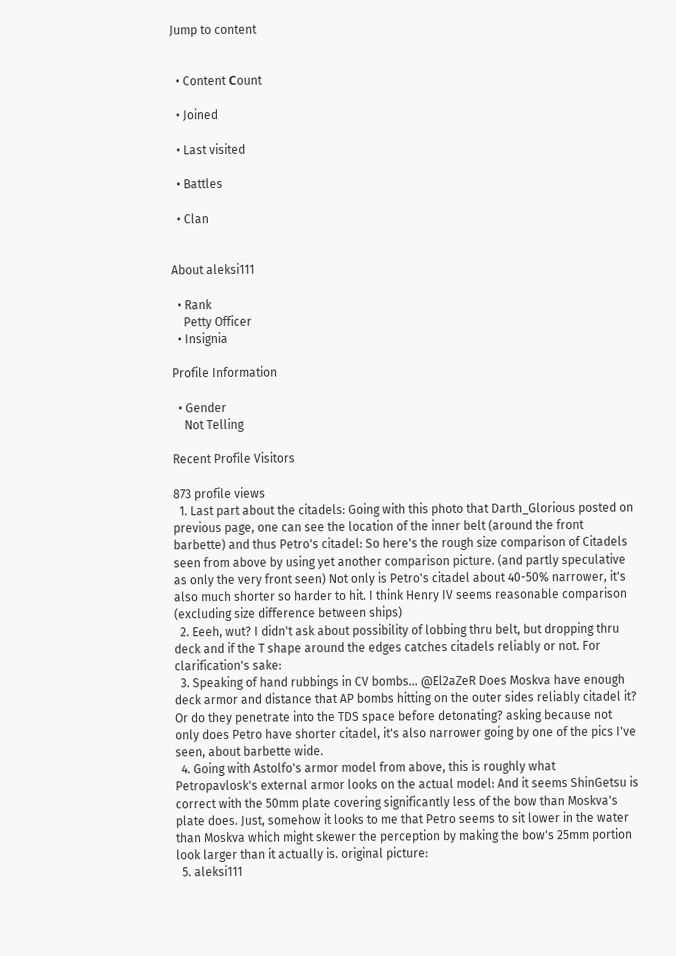Jump to content


  • Content Сount

  • Joined

  • Last visited

  • Battles

  • Clan


About aleksi111

  • Rank
    Petty Officer
  • Insignia

Profile Information

  • Gender
    Not Telling

Recent Profile Visitors

873 profile views
  1. Last part about the citadels: Going with this photo that Darth_Glorious posted on previous page, one can see the location of the inner belt (around the front barbette) and thus Petro's citadel: So here's the rough size comparison of Citadels seen from above by using yet another comparison picture. (and partly speculative as only the very front seen) Not only is Petro's citadel about 40-50% narrower, it's also much shorter so harder to hit. I think Henry IV seems reasonable comparison (excluding size difference between ships)
  2. Eeeh, wut? I didn't ask about possibility of lobbing thru belt, but dropping thru deck and if the T shape around the edges catches citadels reliably or not. For clarification's sake:
  3. Speaking of hand rubbings in CV bombs... @El2aZeR Does Moskva have enough deck armor and distance that AP bombs hitting on the outer sides reliably citadel it? Or do they penetrate into the TDS space before detonating? asking because not only does Petro have shorter citadel, it's also narrower going by one of the pics I've seen, about barbette wide.
  4. Going with Astolfo's armor model from above, this is roughly what Petropavlosk's external armor looks on the actual model: And it seems ShinGetsu is correct with the 50mm plate covering significantly less of the bow than Moskva's plate does. Just, somehow it looks to me that Petro seems to sit lower in the water than Moskva which might skewer the perception by making the bow's 25mm portion look larger than it actually is. original picture:
  5. aleksi111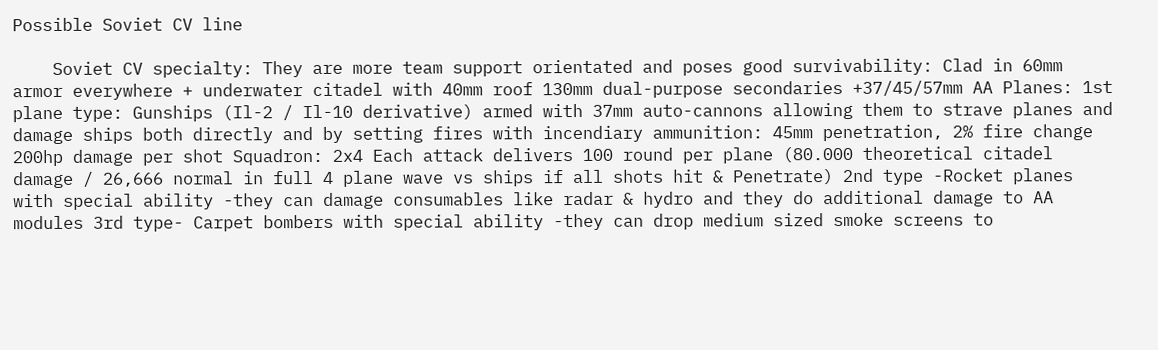Possible Soviet CV line

    Soviet CV specialty: They are more team support orientated and poses good survivability: Clad in 60mm armor everywhere + underwater citadel with 40mm roof 130mm dual-purpose secondaries +37/45/57mm AA Planes: 1st plane type: Gunships (Il-2 / Il-10 derivative) armed with 37mm auto-cannons allowing them to strave planes and damage ships both directly and by setting fires with incendiary ammunition: 45mm penetration, 2% fire change 200hp damage per shot Squadron: 2x4 Each attack delivers 100 round per plane (80.000 theoretical citadel damage / 26,666 normal in full 4 plane wave vs ships if all shots hit & Penetrate) 2nd type -Rocket planes with special ability -they can damage consumables like radar & hydro and they do additional damage to AA modules 3rd type- Carpet bombers with special ability -they can drop medium sized smoke screens to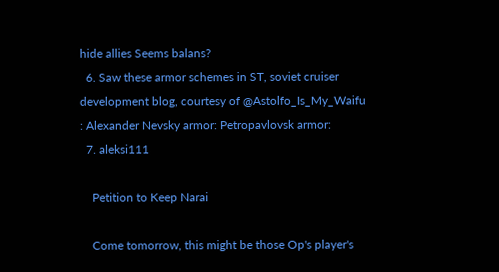hide allies Seems balans?
  6. Saw these armor schemes in ST, soviet cruiser development blog, courtesy of @Astolfo_Is_My_Waifu : Alexander Nevsky armor: Petropavlovsk armor:
  7. aleksi111

    Petition to Keep Narai

    Come tomorrow, this might be those Op's player's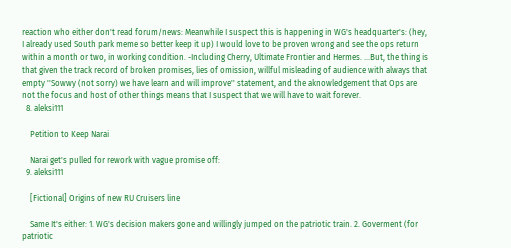reaction who either don't read forum/news: Meanwhile I suspect this is happening in WG's headquarter's: (hey, I already used South park meme so better keep it up) I would love to be proven wrong and see the ops return within a month or two, in working condition. -Including Cherry, Ultimate Frontier and Hermes. ...But, the thing is that given the track record of broken promises, lies of omission, willful misleading of audience with always that empty ''Sowwy (not sorry) we have learn and will improve'' statement, and the aknowledgement that Ops are not the focus and host of other things means that I suspect that we will have to wait forever.
  8. aleksi111

    Petition to Keep Narai

    Narai get's pulled for rework with vague promise off:
  9. aleksi111

    [Fictional] Origins of new RU Cruisers line

    Same It's either: 1. WG's decision makers gone and willingly jumped on the patriotic train. 2. Goverment (for patriotic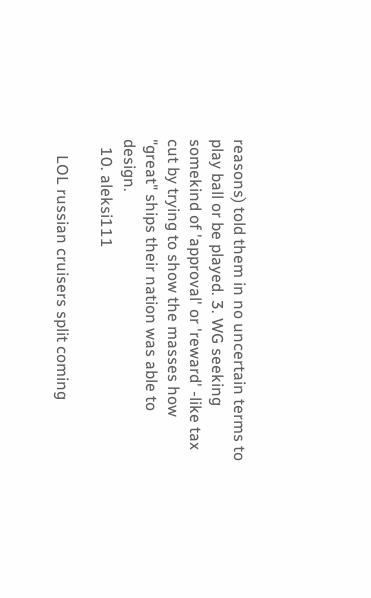reasons) told them in no uncertain terms to play ball or be played. 3. WG seeking somekind of 'approval' or 'reward' -like tax cut by trying to show the masses how "great" ships their nation was able to design.
  10. aleksi111

    LOL russian cruisers split coming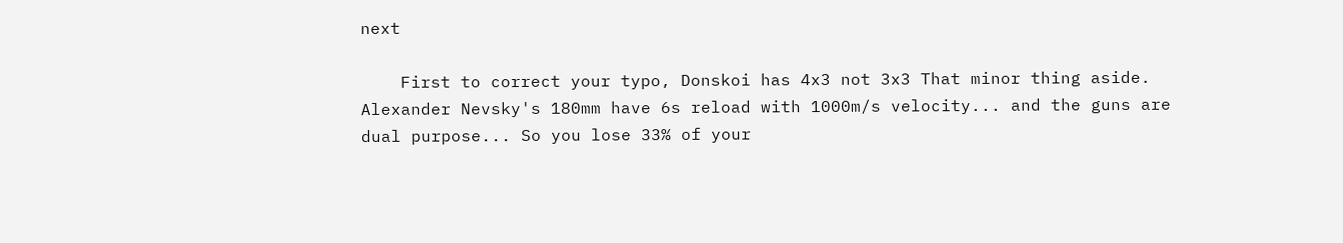next

    First to correct your typo, Donskoi has 4x3 not 3x3 That minor thing aside. Alexander Nevsky's 180mm have 6s reload with 1000m/s velocity... and the guns are dual purpose... So you lose 33% of your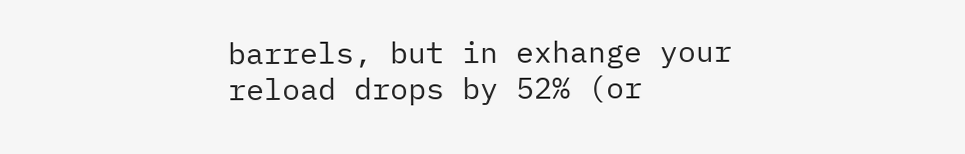barrels, but in exhange your reload drops by 52% (or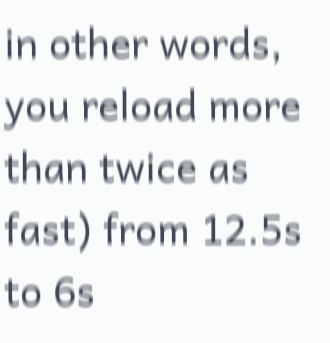in other words, you reload more than twice as fast) from 12.5s to 6s